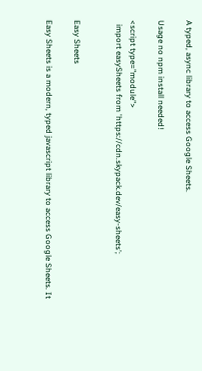A typed, async library to access Google Sheets.

Usage no npm install needed!

<script type="module">
  import easySheets from 'https://cdn.skypack.dev/easy-sheets';


Easy Sheets

Easy Sheets is a modern, typed javascript library to access Google Sheets. It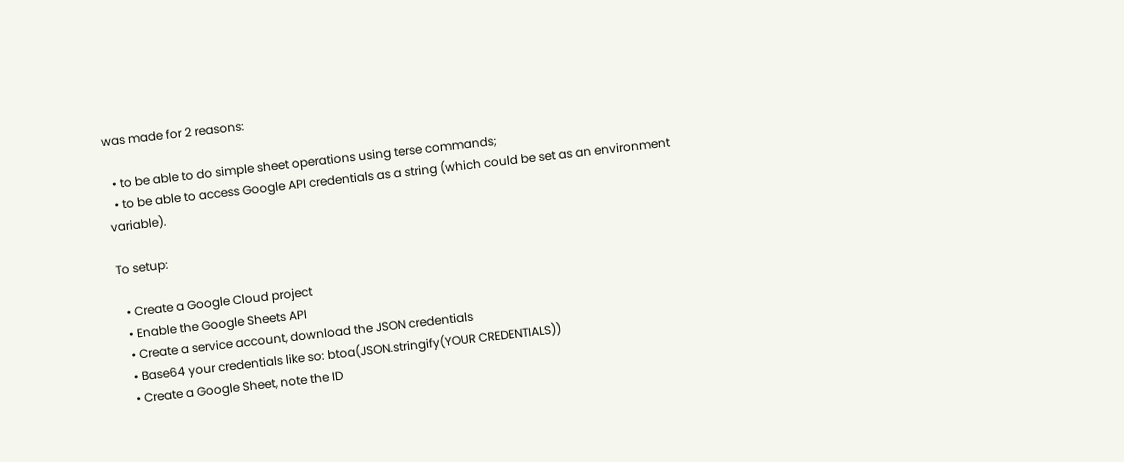was made for 2 reasons:

  • to be able to do simple sheet operations using terse commands;
  • to be able to access Google API credentials as a string (which could be set as an environment variable).

To setup:

  • Create a Google Cloud project
  • Enable the Google Sheets API
  • Create a service account, download the JSON credentials
  • Base64 your credentials like so: btoa(JSON.stringify(YOUR CREDENTIALS))
  • Create a Google Sheet, note the ID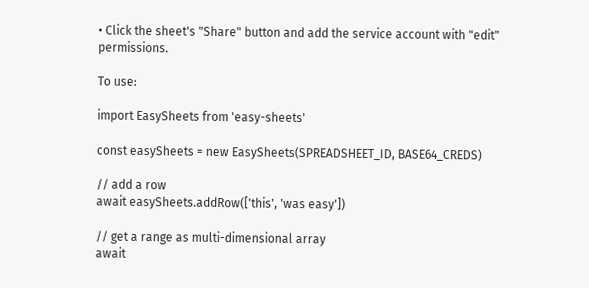• Click the sheet's "Share" button and add the service account with "edit" permissions.

To use:

import EasySheets from 'easy-sheets'

const easySheets = new EasySheets(SPREADSHEET_ID, BASE64_CREDS)

// add a row
await easySheets.addRow(['this', 'was easy'])

// get a range as multi-dimensional array
await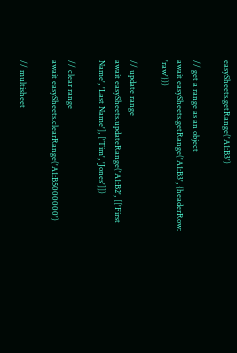easySheets.getRange('A1:B3')

// get a range as an object
await easySheets.getRange('A1:B3', {headerRow: 'raw'}))

// update range
await easySheets.updateRange('A1:B2', [['First Name', 'Last Name'], ['Tim', 'Jones']])

// clear range
await easySheets.clearRange('A1:B5000000')

// multisheet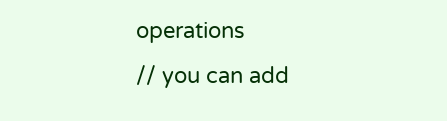operations
// you can add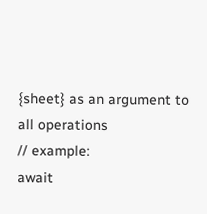{sheet} as an argument to all operations
// example:
await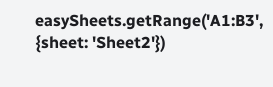easySheets.getRange('A1:B3', {sheet: 'Sheet2'})